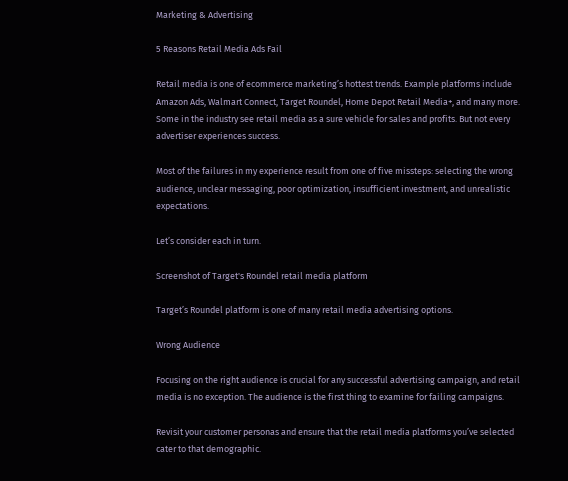Marketing & Advertising

5 Reasons Retail Media Ads Fail

Retail media is one of ecommerce marketing’s hottest trends. Example platforms include Amazon Ads, Walmart Connect, Target Roundel, Home Depot Retail Media+, and many more. Some in the industry see retail media as a sure vehicle for sales and profits. But not every advertiser experiences success.

Most of the failures in my experience result from one of five missteps: selecting the wrong audience, unclear messaging, poor optimization, insufficient investment, and unrealistic expectations.

Let’s consider each in turn.

Screenshot of Target's Roundel retail media platform

Target’s Roundel platform is one of many retail media advertising options.

Wrong Audience

Focusing on the right audience is crucial for any successful advertising campaign, and retail media is no exception. The audience is the first thing to examine for failing campaigns.

Revisit your customer personas and ensure that the retail media platforms you’ve selected cater to that demographic.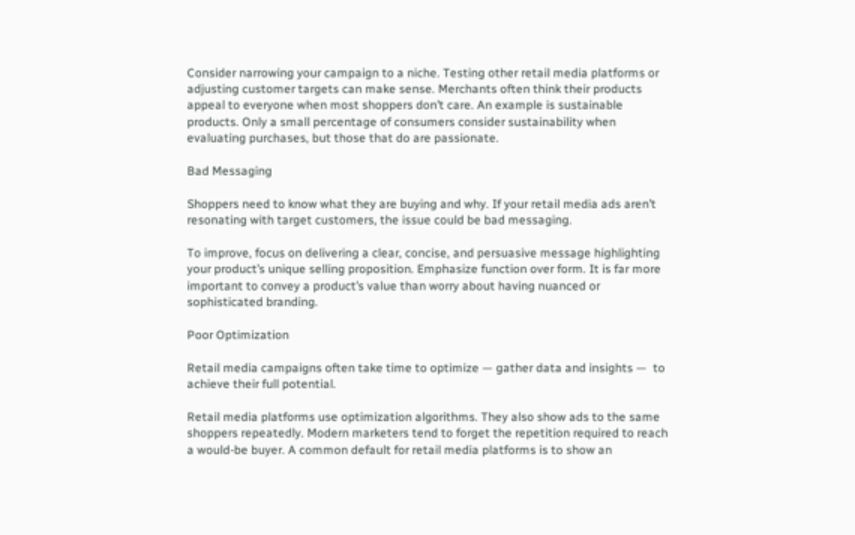Consider narrowing your campaign to a niche. Testing other retail media platforms or adjusting customer targets can make sense. Merchants often think their products appeal to everyone when most shoppers don’t care. An example is sustainable products. Only a small percentage of consumers consider sustainability when evaluating purchases, but those that do are passionate.

Bad Messaging

Shoppers need to know what they are buying and why. If your retail media ads aren’t resonating with target customers, the issue could be bad messaging.

To improve, focus on delivering a clear, concise, and persuasive message highlighting your product’s unique selling proposition. Emphasize function over form. It is far more important to convey a product’s value than worry about having nuanced or sophisticated branding.

Poor Optimization

Retail media campaigns often take time to optimize — gather data and insights —  to achieve their full potential.

Retail media platforms use optimization algorithms. They also show ads to the same shoppers repeatedly. Modern marketers tend to forget the repetition required to reach a would-be buyer. A common default for retail media platforms is to show an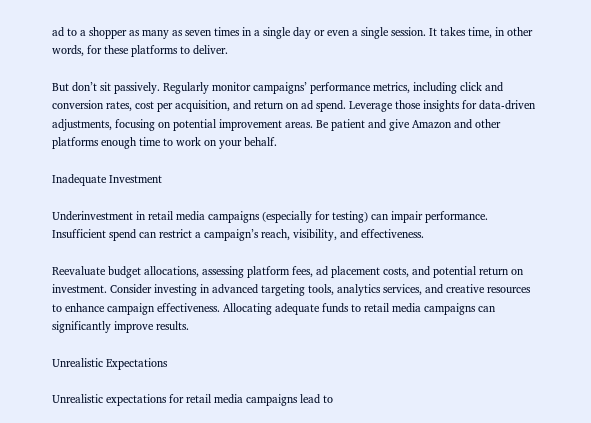ad to a shopper as many as seven times in a single day or even a single session. It takes time, in other words, for these platforms to deliver.

But don’t sit passively. Regularly monitor campaigns’ performance metrics, including click and conversion rates, cost per acquisition, and return on ad spend. Leverage those insights for data-driven adjustments, focusing on potential improvement areas. Be patient and give Amazon and other platforms enough time to work on your behalf.

Inadequate Investment

Underinvestment in retail media campaigns (especially for testing) can impair performance. Insufficient spend can restrict a campaign’s reach, visibility, and effectiveness.

Reevaluate budget allocations, assessing platform fees, ad placement costs, and potential return on investment. Consider investing in advanced targeting tools, analytics services, and creative resources to enhance campaign effectiveness. Allocating adequate funds to retail media campaigns can significantly improve results.

Unrealistic Expectations

Unrealistic expectations for retail media campaigns lead to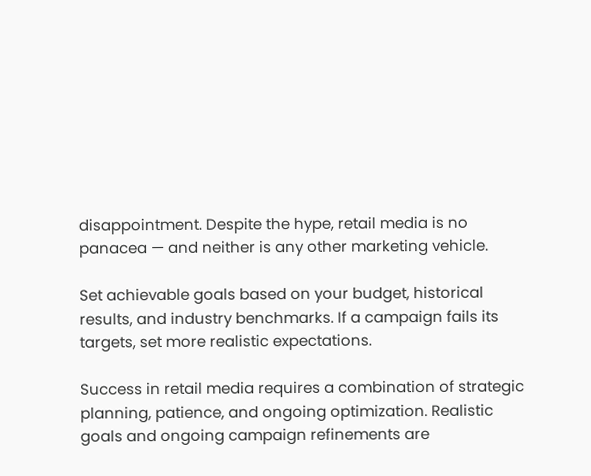disappointment. Despite the hype, retail media is no panacea — and neither is any other marketing vehicle.

Set achievable goals based on your budget, historical results, and industry benchmarks. If a campaign fails its targets, set more realistic expectations.

Success in retail media requires a combination of strategic planning, patience, and ongoing optimization. Realistic goals and ongoing campaign refinements are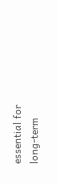essential for long-term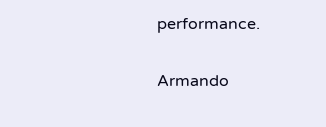performance.

Armando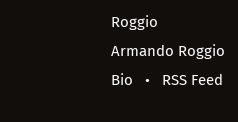Roggio
Armando Roggio
Bio   •   RSS Feed